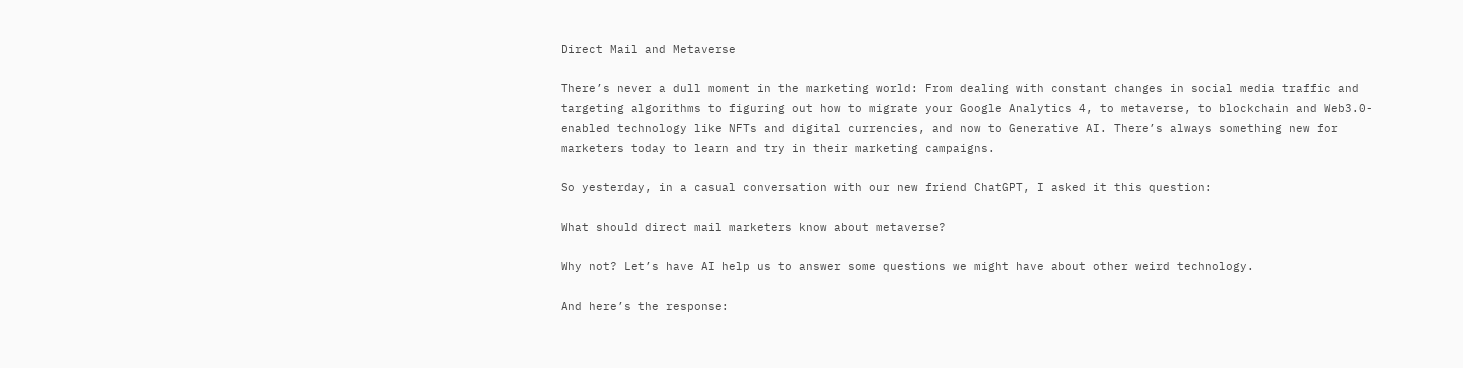Direct Mail and Metaverse

There’s never a dull moment in the marketing world: From dealing with constant changes in social media traffic and targeting algorithms to figuring out how to migrate your Google Analytics 4, to metaverse, to blockchain and Web3.0-enabled technology like NFTs and digital currencies, and now to Generative AI. There’s always something new for marketers today to learn and try in their marketing campaigns.

So yesterday, in a casual conversation with our new friend ChatGPT, I asked it this question:

What should direct mail marketers know about metaverse?

Why not? Let’s have AI help us to answer some questions we might have about other weird technology.

And here’s the response: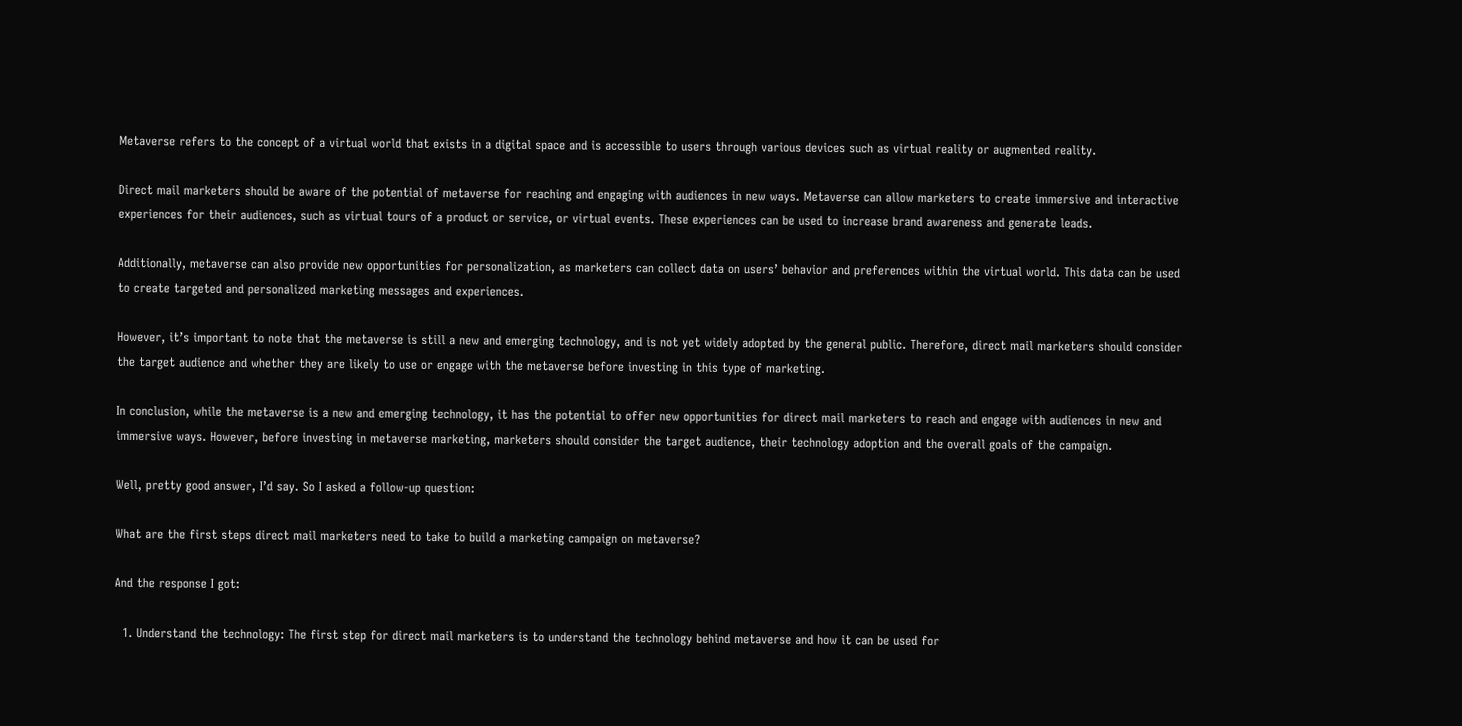Metaverse refers to the concept of a virtual world that exists in a digital space and is accessible to users through various devices such as virtual reality or augmented reality.

Direct mail marketers should be aware of the potential of metaverse for reaching and engaging with audiences in new ways. Metaverse can allow marketers to create immersive and interactive experiences for their audiences, such as virtual tours of a product or service, or virtual events. These experiences can be used to increase brand awareness and generate leads.

Additionally, metaverse can also provide new opportunities for personalization, as marketers can collect data on users’ behavior and preferences within the virtual world. This data can be used to create targeted and personalized marketing messages and experiences.

However, it’s important to note that the metaverse is still a new and emerging technology, and is not yet widely adopted by the general public. Therefore, direct mail marketers should consider the target audience and whether they are likely to use or engage with the metaverse before investing in this type of marketing.

In conclusion, while the metaverse is a new and emerging technology, it has the potential to offer new opportunities for direct mail marketers to reach and engage with audiences in new and immersive ways. However, before investing in metaverse marketing, marketers should consider the target audience, their technology adoption and the overall goals of the campaign.

Well, pretty good answer, I’d say. So I asked a follow-up question:

What are the first steps direct mail marketers need to take to build a marketing campaign on metaverse?

And the response I got:

  1. Understand the technology: The first step for direct mail marketers is to understand the technology behind metaverse and how it can be used for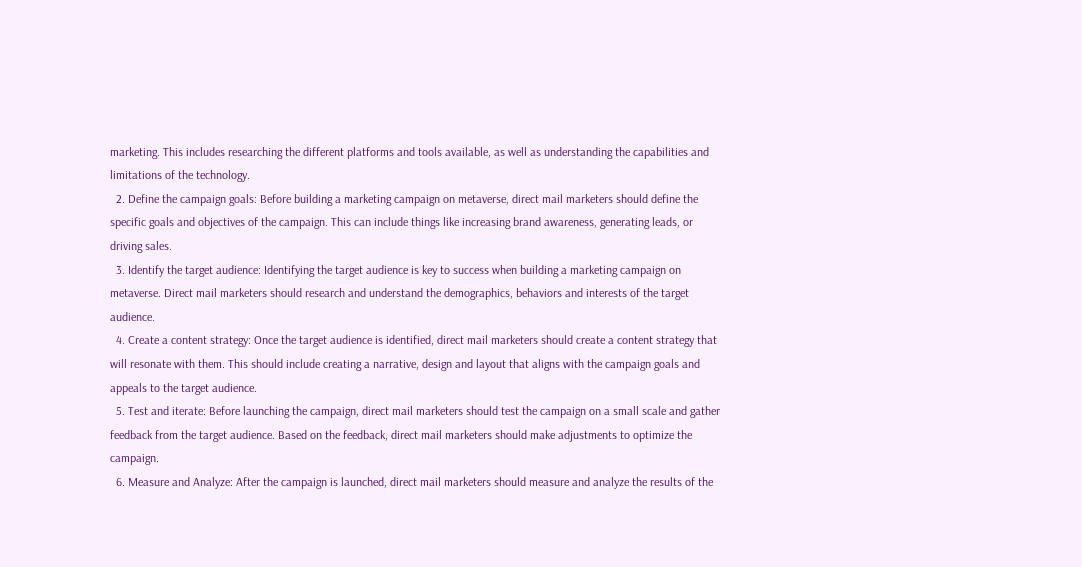marketing. This includes researching the different platforms and tools available, as well as understanding the capabilities and limitations of the technology.
  2. Define the campaign goals: Before building a marketing campaign on metaverse, direct mail marketers should define the specific goals and objectives of the campaign. This can include things like increasing brand awareness, generating leads, or driving sales.
  3. Identify the target audience: Identifying the target audience is key to success when building a marketing campaign on metaverse. Direct mail marketers should research and understand the demographics, behaviors and interests of the target audience.
  4. Create a content strategy: Once the target audience is identified, direct mail marketers should create a content strategy that will resonate with them. This should include creating a narrative, design and layout that aligns with the campaign goals and appeals to the target audience.
  5. Test and iterate: Before launching the campaign, direct mail marketers should test the campaign on a small scale and gather feedback from the target audience. Based on the feedback, direct mail marketers should make adjustments to optimize the campaign.
  6. Measure and Analyze: After the campaign is launched, direct mail marketers should measure and analyze the results of the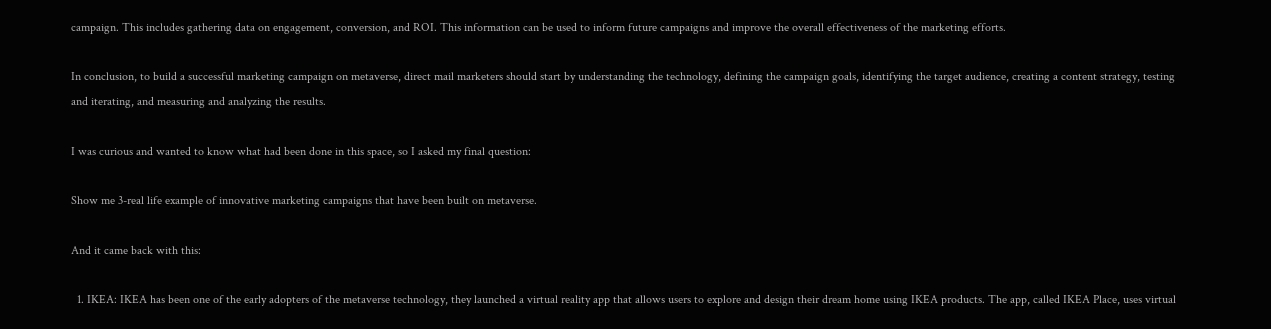campaign. This includes gathering data on engagement, conversion, and ROI. This information can be used to inform future campaigns and improve the overall effectiveness of the marketing efforts.

In conclusion, to build a successful marketing campaign on metaverse, direct mail marketers should start by understanding the technology, defining the campaign goals, identifying the target audience, creating a content strategy, testing and iterating, and measuring and analyzing the results.

I was curious and wanted to know what had been done in this space, so I asked my final question:

Show me 3-real life example of innovative marketing campaigns that have been built on metaverse.

And it came back with this:

  1. IKEA: IKEA has been one of the early adopters of the metaverse technology, they launched a virtual reality app that allows users to explore and design their dream home using IKEA products. The app, called IKEA Place, uses virtual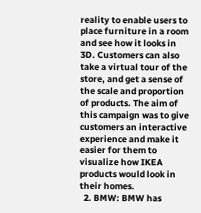reality to enable users to place furniture in a room and see how it looks in 3D. Customers can also take a virtual tour of the store, and get a sense of the scale and proportion of products. The aim of this campaign was to give customers an interactive experience and make it easier for them to visualize how IKEA products would look in their homes.
  2. BMW: BMW has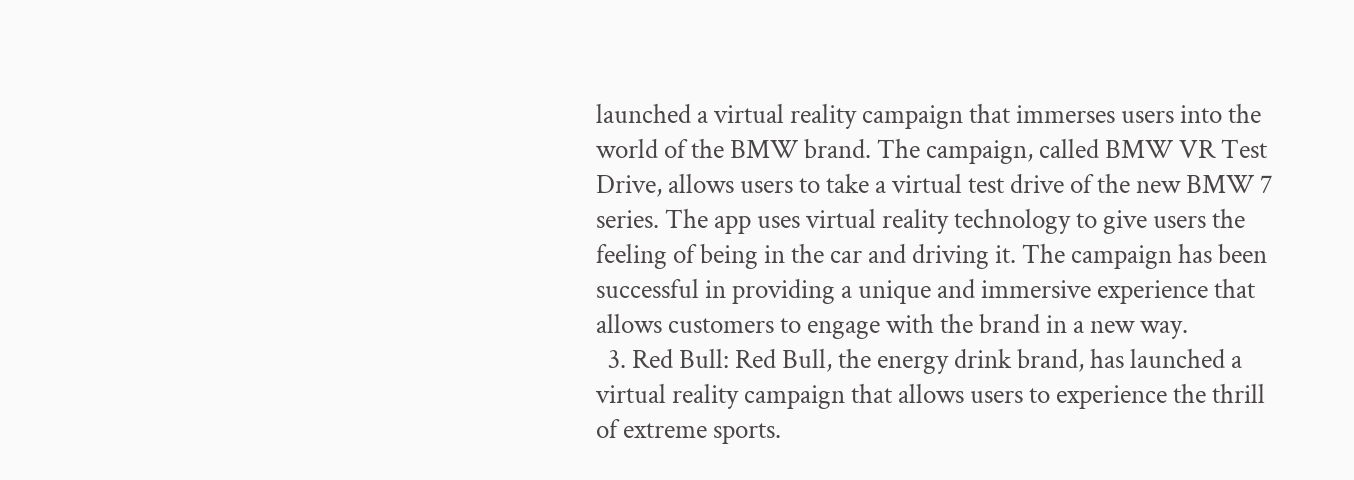launched a virtual reality campaign that immerses users into the world of the BMW brand. The campaign, called BMW VR Test Drive, allows users to take a virtual test drive of the new BMW 7 series. The app uses virtual reality technology to give users the feeling of being in the car and driving it. The campaign has been successful in providing a unique and immersive experience that allows customers to engage with the brand in a new way.
  3. Red Bull: Red Bull, the energy drink brand, has launched a virtual reality campaign that allows users to experience the thrill of extreme sports.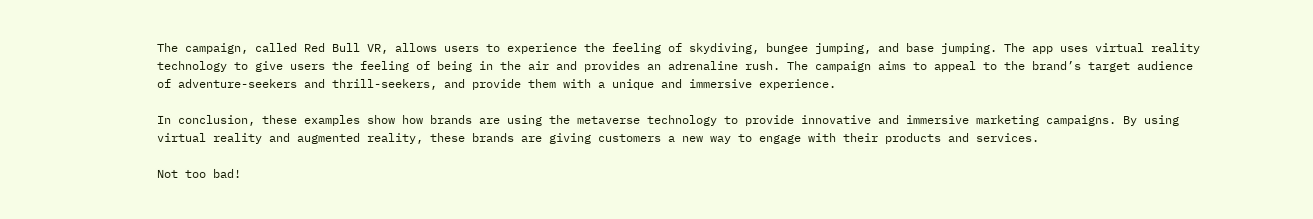The campaign, called Red Bull VR, allows users to experience the feeling of skydiving, bungee jumping, and base jumping. The app uses virtual reality technology to give users the feeling of being in the air and provides an adrenaline rush. The campaign aims to appeal to the brand’s target audience of adventure-seekers and thrill-seekers, and provide them with a unique and immersive experience.

In conclusion, these examples show how brands are using the metaverse technology to provide innovative and immersive marketing campaigns. By using virtual reality and augmented reality, these brands are giving customers a new way to engage with their products and services.

Not too bad!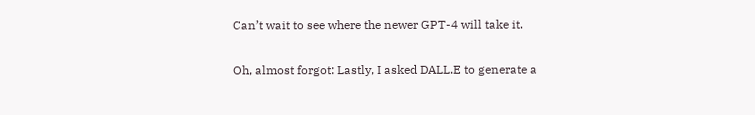Can’t wait to see where the newer GPT-4 will take it.

Oh, almost forgot: Lastly, I asked DALL.E to generate a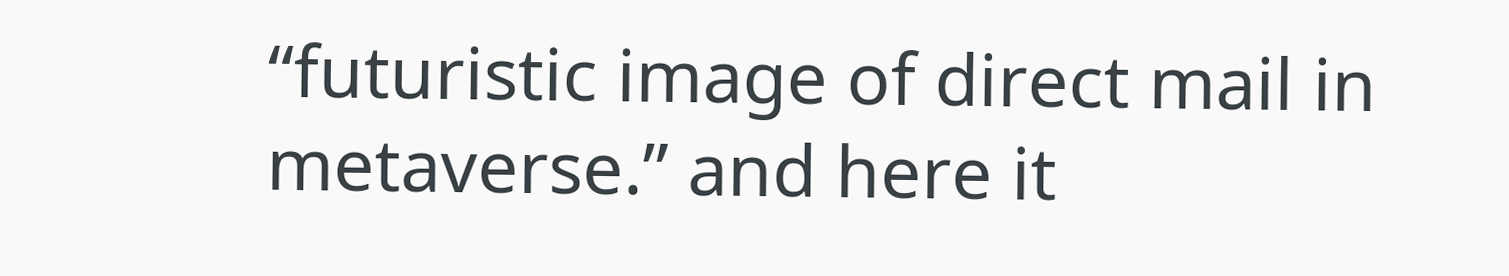“futuristic image of direct mail in metaverse.” and here it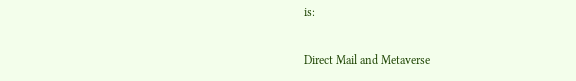is:

Direct Mail and Metaverse